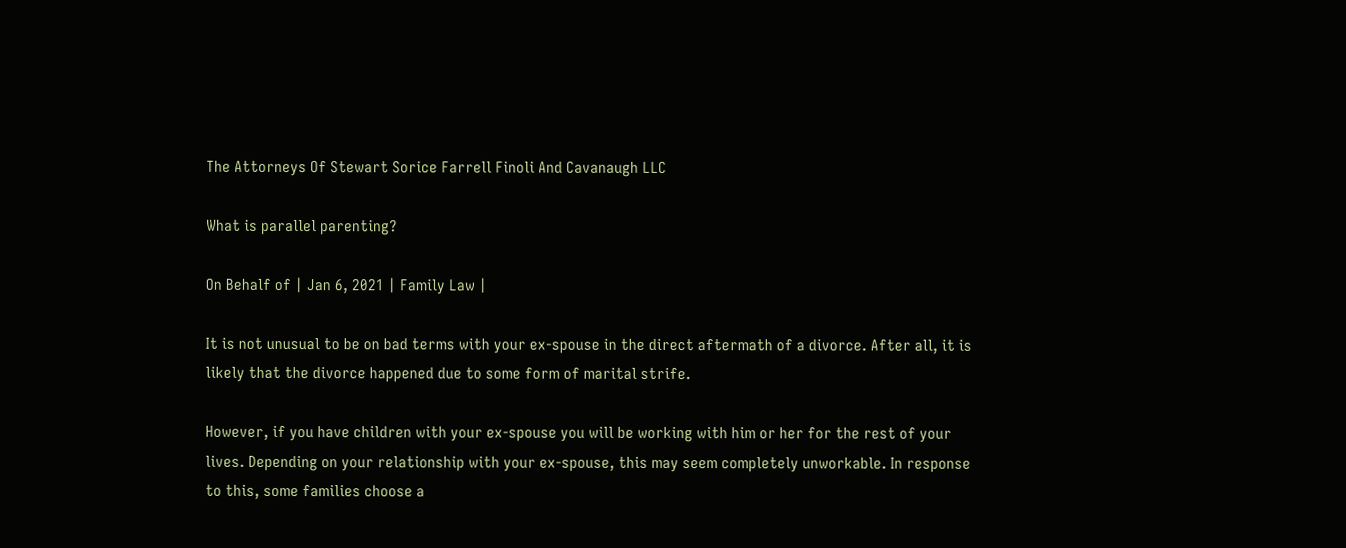The Attorneys Of Stewart Sorice Farrell Finoli And Cavanaugh LLC

What is parallel parenting?

On Behalf of | Jan 6, 2021 | Family Law |

It is not unusual to be on bad terms with your ex-spouse in the direct aftermath of a divorce. After all, it is likely that the divorce happened due to some form of marital strife.

However, if you have children with your ex-spouse you will be working with him or her for the rest of your lives. Depending on your relationship with your ex-spouse, this may seem completely unworkable. In response to this, some families choose a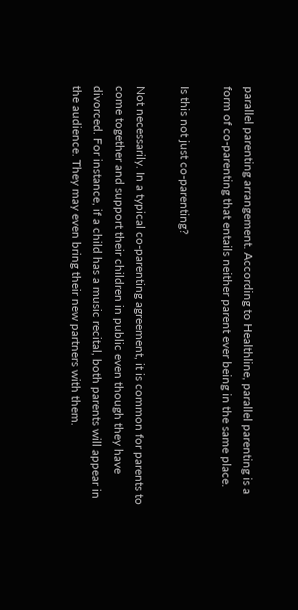parallel parenting arrangement. According to Healthline, parallel parenting is a form of co-parenting that entails neither parent ever being in the same place.

Is this not just co-parenting?

Not necessarily. In a typical co-parenting agreement, it is common for parents to come together and support their children in public even though they have divorced. For instance, if a child has a music recital, both parents will appear in the audience. They may even bring their new partners with them.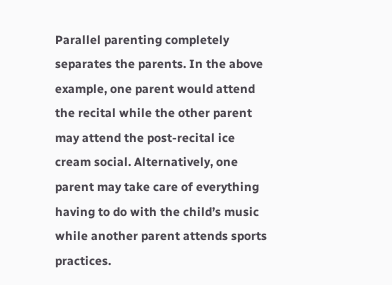Parallel parenting completely separates the parents. In the above example, one parent would attend the recital while the other parent may attend the post-recital ice cream social. Alternatively, one parent may take care of everything having to do with the child’s music while another parent attends sports practices.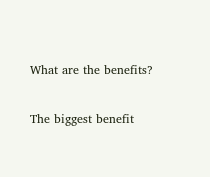What are the benefits?

The biggest benefit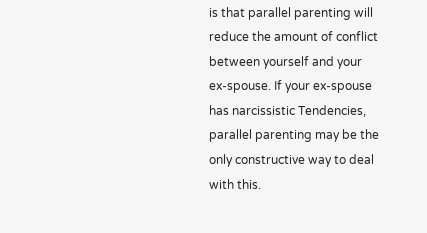is that parallel parenting will reduce the amount of conflict between yourself and your ex-spouse. If your ex-spouse has narcissistic Tendencies, parallel parenting may be the only constructive way to deal with this.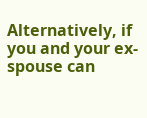Alternatively, if you and your ex-spouse can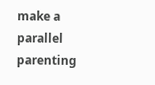make a parallel parenting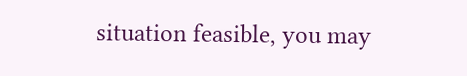situation feasible, you may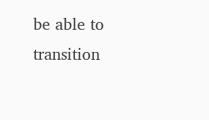be able to transition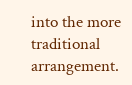into the more traditional arrangement.